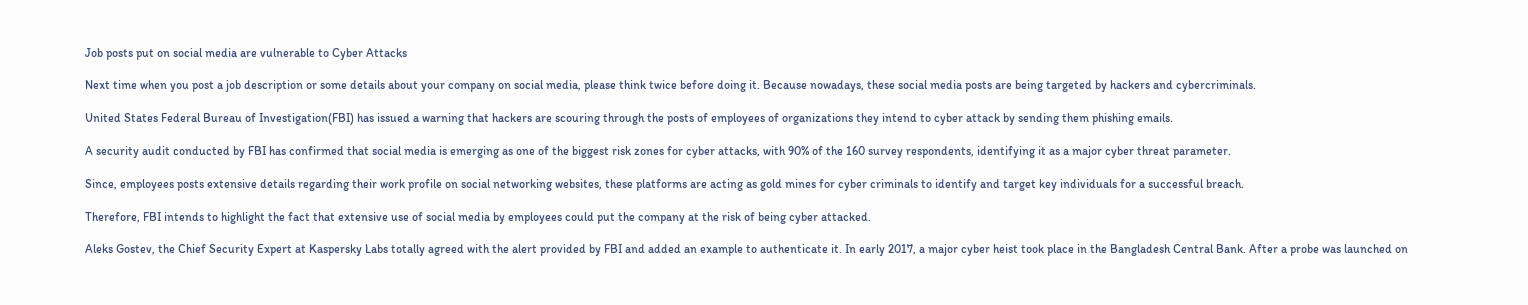Job posts put on social media are vulnerable to Cyber Attacks

Next time when you post a job description or some details about your company on social media, please think twice before doing it. Because nowadays, these social media posts are being targeted by hackers and cybercriminals.

United States Federal Bureau of Investigation(FBI) has issued a warning that hackers are scouring through the posts of employees of organizations they intend to cyber attack by sending them phishing emails.

A security audit conducted by FBI has confirmed that social media is emerging as one of the biggest risk zones for cyber attacks, with 90% of the 160 survey respondents, identifying it as a major cyber threat parameter.

Since, employees posts extensive details regarding their work profile on social networking websites, these platforms are acting as gold mines for cyber criminals to identify and target key individuals for a successful breach.

Therefore, FBI intends to highlight the fact that extensive use of social media by employees could put the company at the risk of being cyber attacked.

Aleks Gostev, the Chief Security Expert at Kaspersky Labs totally agreed with the alert provided by FBI and added an example to authenticate it. In early 2017, a major cyber heist took place in the Bangladesh Central Bank. After a probe was launched on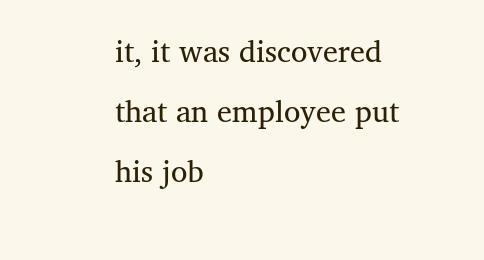it, it was discovered that an employee put his job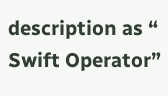description as “ Swift Operator”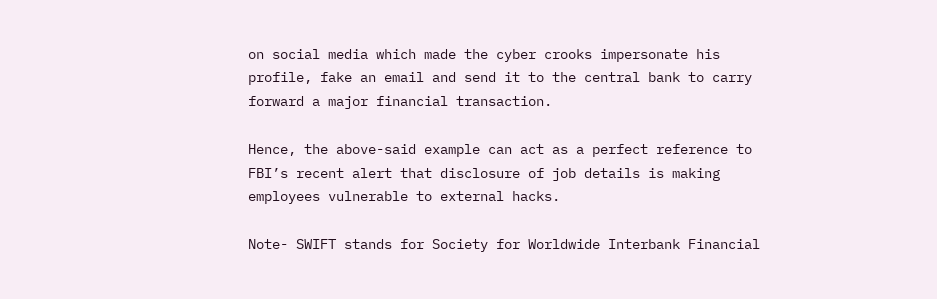on social media which made the cyber crooks impersonate his profile, fake an email and send it to the central bank to carry forward a major financial transaction.

Hence, the above-said example can act as a perfect reference to FBI’s recent alert that disclosure of job details is making employees vulnerable to external hacks.

Note- SWIFT stands for Society for Worldwide Interbank Financial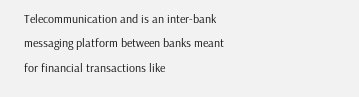Telecommunication and is an inter-bank messaging platform between banks meant for financial transactions like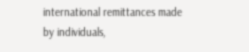international remittances made by individuals,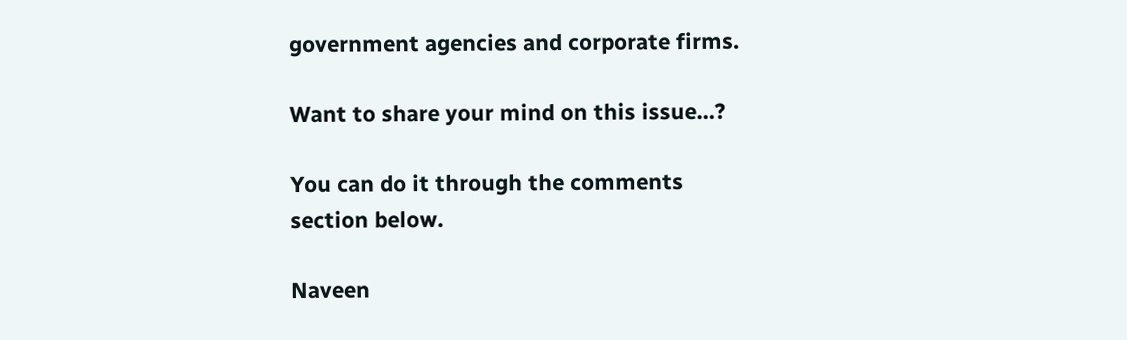government agencies and corporate firms.

Want to share your mind on this issue…?

You can do it through the comments section below.

Naveen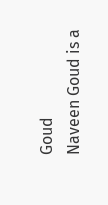Goud
Naveen Goud is a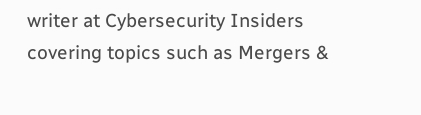writer at Cybersecurity Insiders covering topics such as Mergers &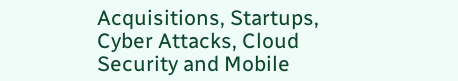Acquisitions, Startups, Cyber Attacks, Cloud Security and Mobile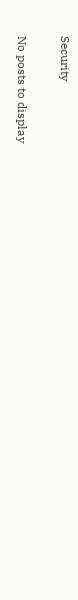Security

No posts to display